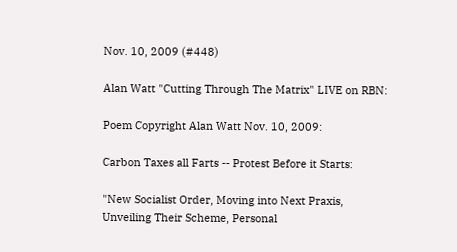Nov. 10, 2009 (#448)

Alan Watt "Cutting Through The Matrix" LIVE on RBN:

Poem Copyright Alan Watt Nov. 10, 2009:

Carbon Taxes all Farts -- Protest Before it Starts:

"New Socialist Order, Moving into Next Praxis,
Unveiling Their Scheme, Personal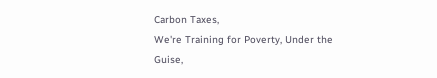Carbon Taxes,
We're Training for Poverty, Under the Guise,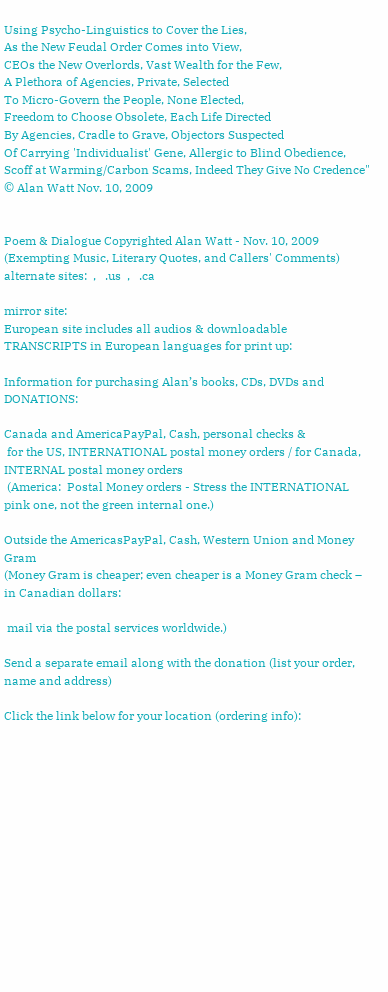Using Psycho-Linguistics to Cover the Lies,
As the New Feudal Order Comes into View,
CEOs the New Overlords, Vast Wealth for the Few,
A Plethora of Agencies, Private, Selected
To Micro-Govern the People, None Elected,
Freedom to Choose Obsolete, Each Life Directed
By Agencies, Cradle to Grave, Objectors Suspected
Of Carrying 'Individualist' Gene, Allergic to Blind Obedience,
Scoff at Warming/Carbon Scams, Indeed They Give No Credence"
© Alan Watt Nov. 10, 2009


Poem & Dialogue Copyrighted Alan Watt - Nov. 10, 2009 (Exempting Music, Literary Quotes, and Callers' Comments)
alternate sites:  ,   .us  ,   .ca

mirror site:
European site includes all audios & downloadable TRANSCRIPTS in European languages for print up:

Information for purchasing Alan’s books, CDs, DVDs and DONATIONS:

Canada and AmericaPayPal, Cash, personal checks &
 for the US, INTERNATIONAL postal money orders / for Canada, INTERNAL postal money orders
 (America:  Postal Money orders - Stress the INTERNATIONAL pink one, not the green internal one.)

Outside the AmericasPayPal, Cash, Western Union and Money Gram
(Money Gram is cheaper; even cheaper is a Money Gram check – in Canadian dollars:

 mail via the postal services worldwide.)

Send a separate email along with the donation (list your order, name and address)

Click the link below for your location (ordering info):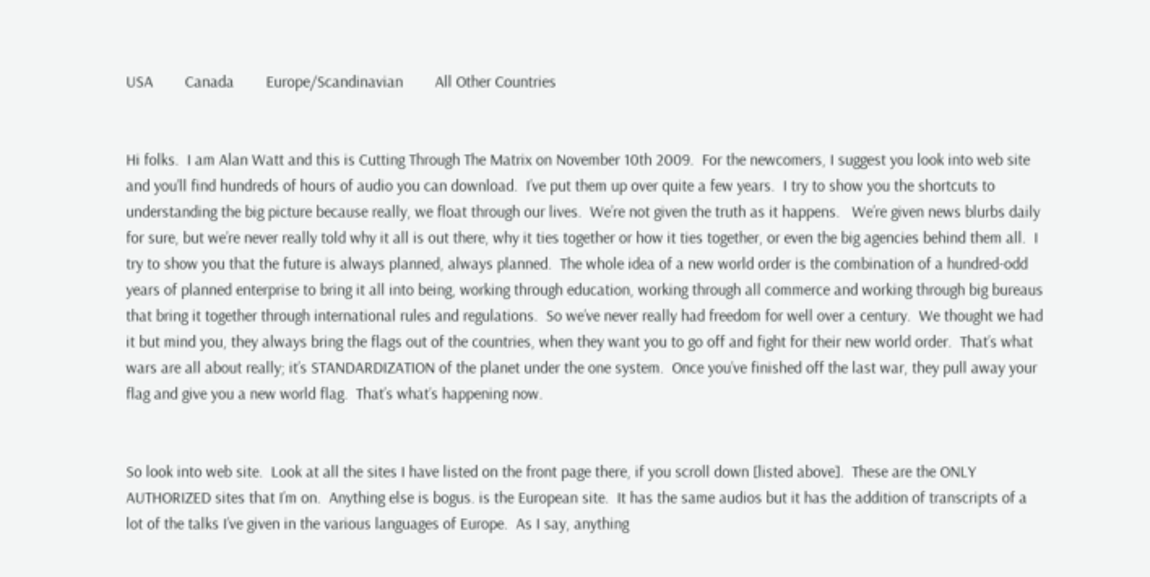USA        Canada        Europe/Scandinavian        All Other Countries


Hi folks.  I am Alan Watt and this is Cutting Through The Matrix on November 10th 2009.  For the newcomers, I suggest you look into web site and you’ll find hundreds of hours of audio you can download.  I’ve put them up over quite a few years.  I try to show you the shortcuts to understanding the big picture because really, we float through our lives.  We’re not given the truth as it happens.   We’re given news blurbs daily for sure, but we’re never really told why it all is out there, why it ties together or how it ties together, or even the big agencies behind them all.  I try to show you that the future is always planned, always planned.  The whole idea of a new world order is the combination of a hundred-odd years of planned enterprise to bring it all into being, working through education, working through all commerce and working through big bureaus that bring it together through international rules and regulations.  So we’ve never really had freedom for well over a century.  We thought we had it but mind you, they always bring the flags out of the countries, when they want you to go off and fight for their new world order.  That’s what wars are all about really; it’s STANDARDIZATION of the planet under the one system.  Once you’ve finished off the last war, they pull away your flag and give you a new world flag.  That’s what’s happening now.


So look into web site.  Look at all the sites I have listed on the front page there, if you scroll down [listed above].  These are the ONLY AUTHORIZED sites that I’m on.  Anything else is bogus. is the European site.  It has the same audios but it has the addition of transcripts of a lot of the talks I’ve given in the various languages of Europe.  As I say, anything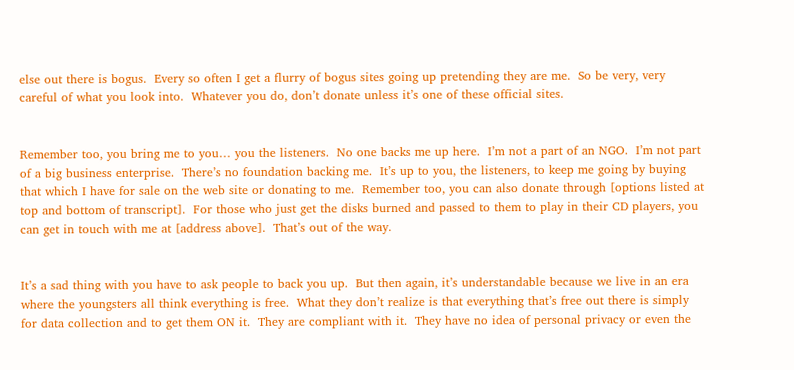else out there is bogus.  Every so often I get a flurry of bogus sites going up pretending they are me.  So be very, very careful of what you look into.  Whatever you do, don’t donate unless it’s one of these official sites.


Remember too, you bring me to you… you the listeners.  No one backs me up here.  I’m not a part of an NGO.  I’m not part of a big business enterprise.  There’s no foundation backing me.  It’s up to you, the listeners, to keep me going by buying that which I have for sale on the web site or donating to me.  Remember too, you can also donate through [options listed at top and bottom of transcript].  For those who just get the disks burned and passed to them to play in their CD players, you can get in touch with me at [address above].  That’s out of the way.


It’s a sad thing with you have to ask people to back you up.  But then again, it’s understandable because we live in an era where the youngsters all think everything is free.  What they don’t realize is that everything that’s free out there is simply for data collection and to get them ON it.  They are compliant with it.  They have no idea of personal privacy or even the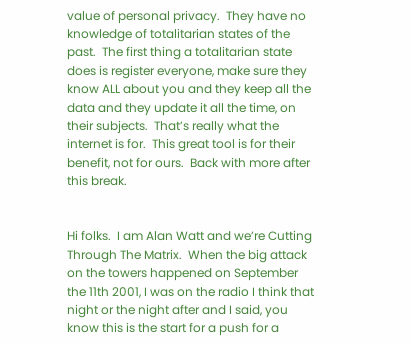value of personal privacy.  They have no knowledge of totalitarian states of the past.  The first thing a totalitarian state does is register everyone, make sure they know ALL about you and they keep all the data and they update it all the time, on their subjects.  That’s really what the internet is for.  This great tool is for their benefit, not for ours.  Back with more after this break.


Hi folks.  I am Alan Watt and we’re Cutting Through The Matrix.  When the big attack on the towers happened on September the 11th 2001, I was on the radio I think that night or the night after and I said, you know this is the start for a push for a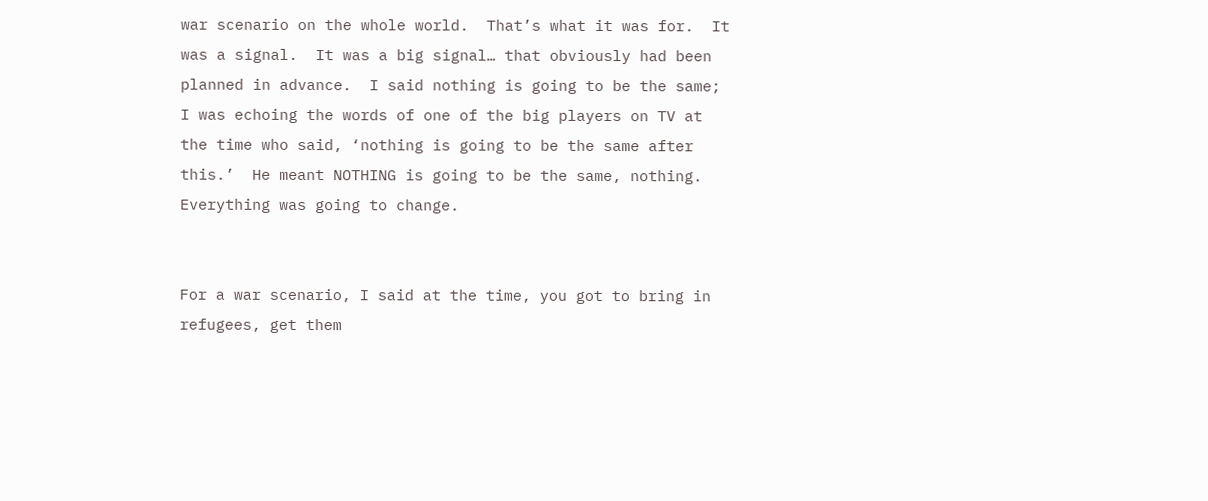war scenario on the whole world.  That’s what it was for.  It was a signal.  It was a big signal… that obviously had been planned in advance.  I said nothing is going to be the same; I was echoing the words of one of the big players on TV at the time who said, ‘nothing is going to be the same after this.’  He meant NOTHING is going to be the same, nothing.  Everything was going to change.


For a war scenario, I said at the time, you got to bring in refugees, get them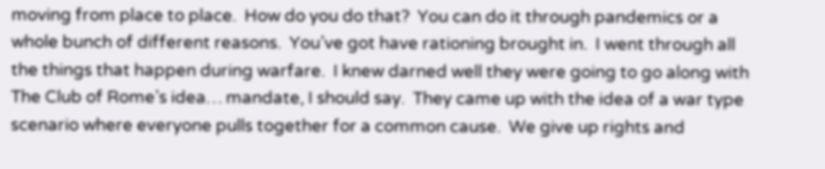moving from place to place.  How do you do that?  You can do it through pandemics or a whole bunch of different reasons.  You’ve got have rationing brought in.  I went through all the things that happen during warfare.  I knew darned well they were going to go along with The Club of Rome’s idea… mandate, I should say.  They came up with the idea of a war type scenario where everyone pulls together for a common cause.  We give up rights and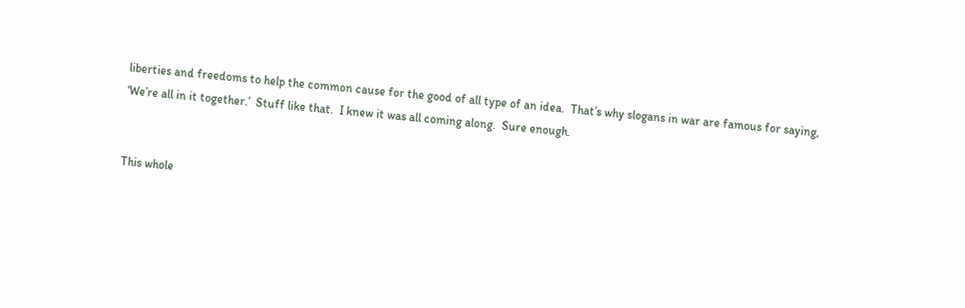liberties and freedoms to help the common cause for the good of all type of an idea.  That’s why slogans in war are famous for saying, ‘We’re all in it together.’  Stuff like that.  I knew it was all coming along.  Sure enough.


This whole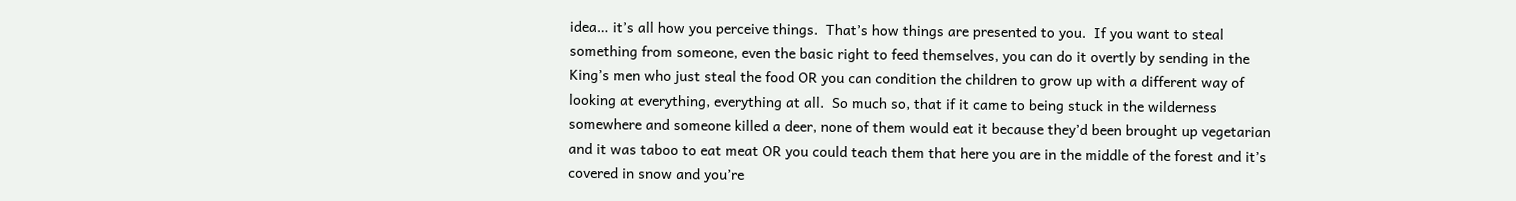idea… it’s all how you perceive things.  That’s how things are presented to you.  If you want to steal something from someone, even the basic right to feed themselves, you can do it overtly by sending in the King’s men who just steal the food OR you can condition the children to grow up with a different way of looking at everything, everything at all.  So much so, that if it came to being stuck in the wilderness somewhere and someone killed a deer, none of them would eat it because they’d been brought up vegetarian and it was taboo to eat meat OR you could teach them that here you are in the middle of the forest and it’s covered in snow and you’re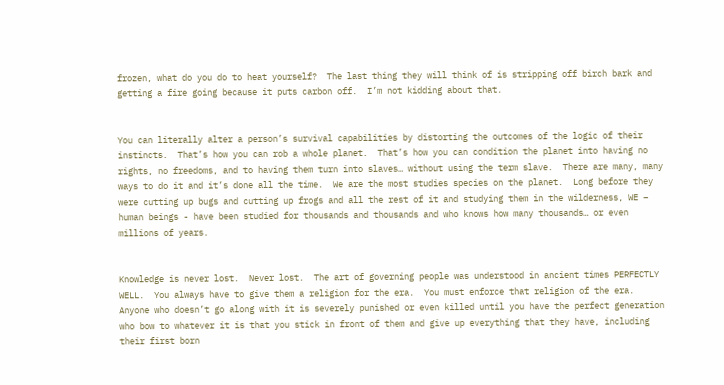frozen, what do you do to heat yourself?  The last thing they will think of is stripping off birch bark and getting a fire going because it puts carbon off.  I’m not kidding about that.


You can literally alter a person’s survival capabilities by distorting the outcomes of the logic of their instincts.  That’s how you can rob a whole planet.  That’s how you can condition the planet into having no rights, no freedoms, and to having them turn into slaves… without using the term slave.  There are many, many ways to do it and it’s done all the time.  We are the most studies species on the planet.  Long before they were cutting up bugs and cutting up frogs and all the rest of it and studying them in the wilderness, WE – human beings - have been studied for thousands and thousands and who knows how many thousands… or even millions of years.


Knowledge is never lost.  Never lost.  The art of governing people was understood in ancient times PERFECTLY WELL.  You always have to give them a religion for the era.  You must enforce that religion of the era.  Anyone who doesn’t go along with it is severely punished or even killed until you have the perfect generation who bow to whatever it is that you stick in front of them and give up everything that they have, including their first born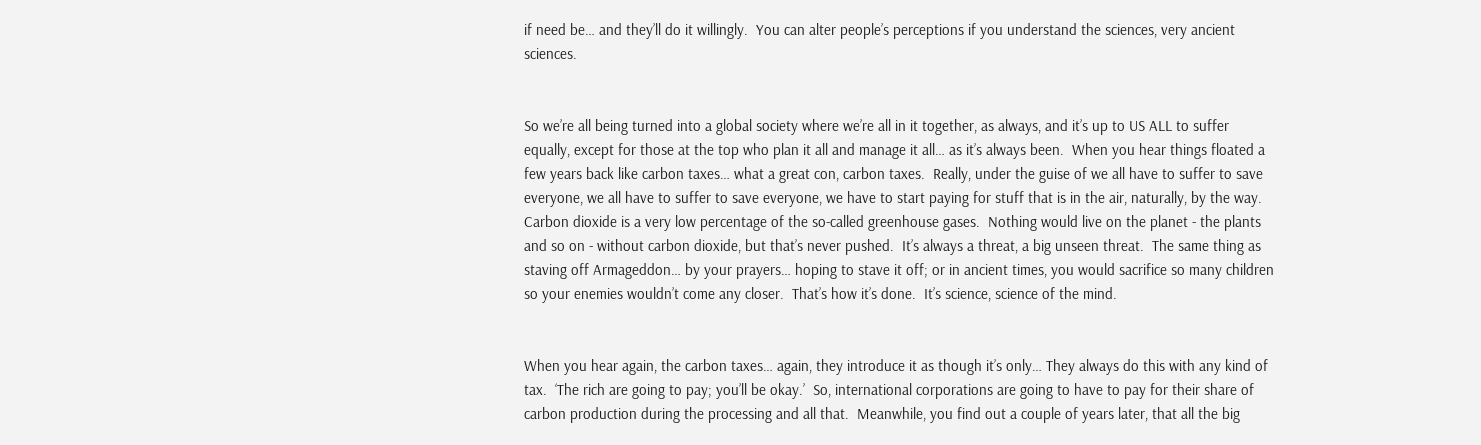if need be… and they’ll do it willingly.  You can alter people’s perceptions if you understand the sciences, very ancient sciences.


So we’re all being turned into a global society where we’re all in it together, as always, and it’s up to US ALL to suffer equally, except for those at the top who plan it all and manage it all… as it’s always been.  When you hear things floated a few years back like carbon taxes… what a great con, carbon taxes.  Really, under the guise of we all have to suffer to save everyone, we all have to suffer to save everyone, we have to start paying for stuff that is in the air, naturally, by the way.  Carbon dioxide is a very low percentage of the so-called greenhouse gases.  Nothing would live on the planet - the plants and so on - without carbon dioxide, but that’s never pushed.  It’s always a threat, a big unseen threat.  The same thing as staving off Armageddon… by your prayers… hoping to stave it off; or in ancient times, you would sacrifice so many children so your enemies wouldn’t come any closer.  That’s how it’s done.  It’s science, science of the mind.


When you hear again, the carbon taxes… again, they introduce it as though it’s only… They always do this with any kind of tax.  ‘The rich are going to pay; you’ll be okay.’  So, international corporations are going to have to pay for their share of carbon production during the processing and all that.  Meanwhile, you find out a couple of years later, that all the big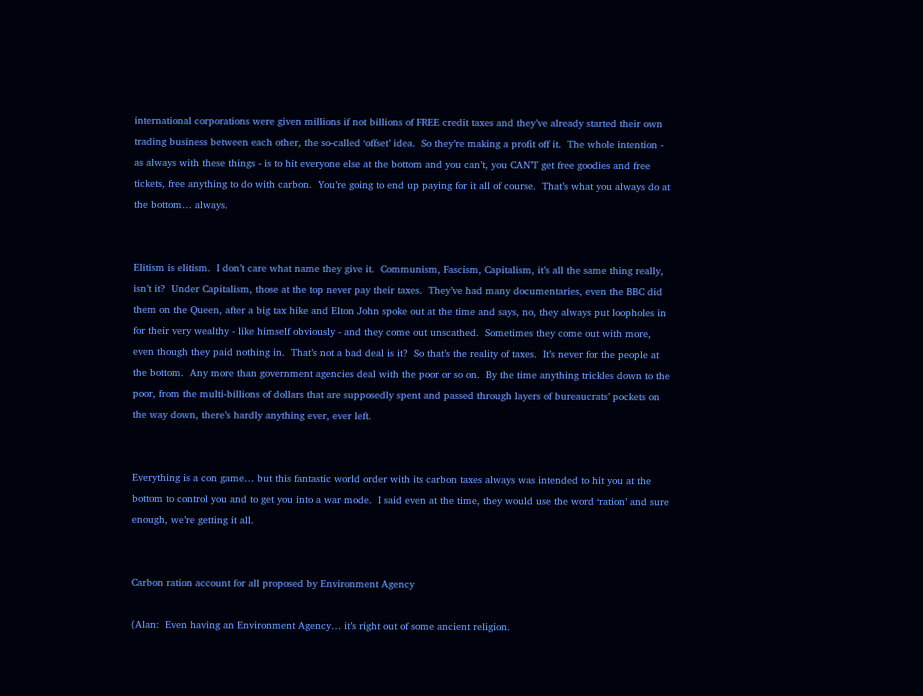international corporations were given millions if not billions of FREE credit taxes and they’ve already started their own trading business between each other, the so-called ‘offset’ idea.  So they’re making a profit off it.  The whole intention - as always with these things - is to hit everyone else at the bottom and you can’t, you CAN’T get free goodies and free tickets, free anything to do with carbon.  You’re going to end up paying for it all of course.  That’s what you always do at the bottom… always.


Elitism is elitism.  I don’t care what name they give it.  Communism, Fascism, Capitalism, it’s all the same thing really, isn’t it?  Under Capitalism, those at the top never pay their taxes.  They’ve had many documentaries, even the BBC did them on the Queen, after a big tax hike and Elton John spoke out at the time and says, no, they always put loopholes in for their very wealthy - like himself obviously - and they come out unscathed.  Sometimes they come out with more, even though they paid nothing in.  That’s not a bad deal is it?  So that’s the reality of taxes.  It’s never for the people at the bottom.  Any more than government agencies deal with the poor or so on.  By the time anything trickles down to the poor, from the multi-billions of dollars that are supposedly spent and passed through layers of bureaucrats’ pockets on the way down, there’s hardly anything ever, ever left.


Everything is a con game… but this fantastic world order with its carbon taxes always was intended to hit you at the bottom to control you and to get you into a war mode.  I said even at the time, they would use the word ‘ration’ and sure enough, we’re getting it all.


Carbon ration account for all proposed by Environment Agency

(Alan:  Even having an Environment Agency… it’s right out of some ancient religion.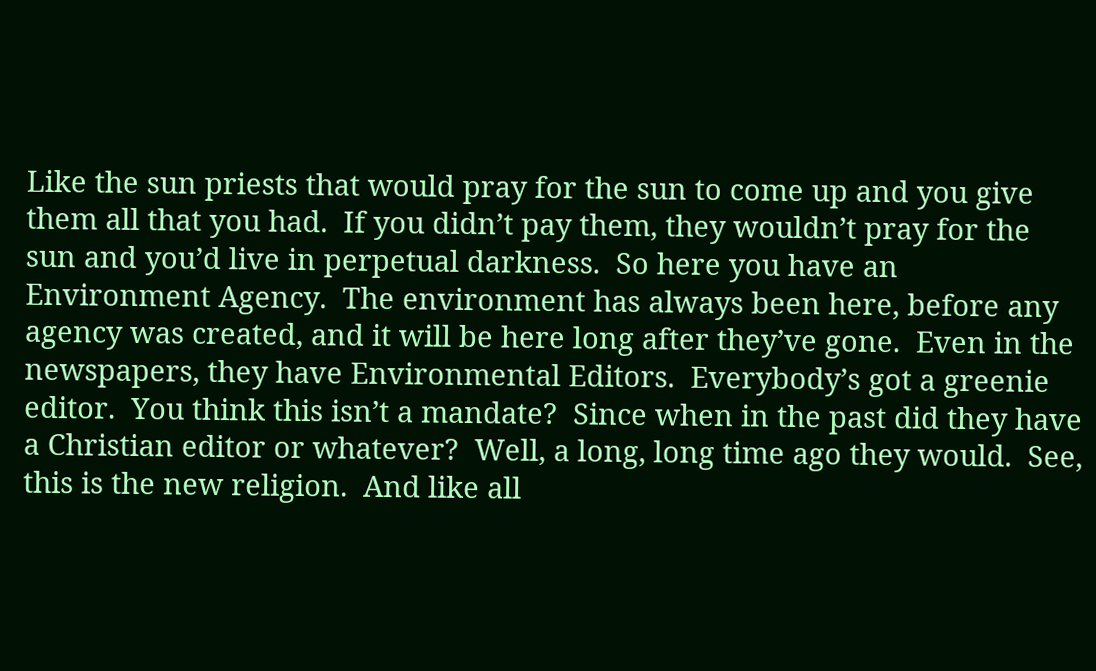Like the sun priests that would pray for the sun to come up and you give them all that you had.  If you didn’t pay them, they wouldn’t pray for the sun and you’d live in perpetual darkness.  So here you have an Environment Agency.  The environment has always been here, before any agency was created, and it will be here long after they’ve gone.  Even in the newspapers, they have Environmental Editors.  Everybody’s got a greenie editor.  You think this isn’t a mandate?  Since when in the past did they have a Christian editor or whatever?  Well, a long, long time ago they would.  See, this is the new religion.  And like all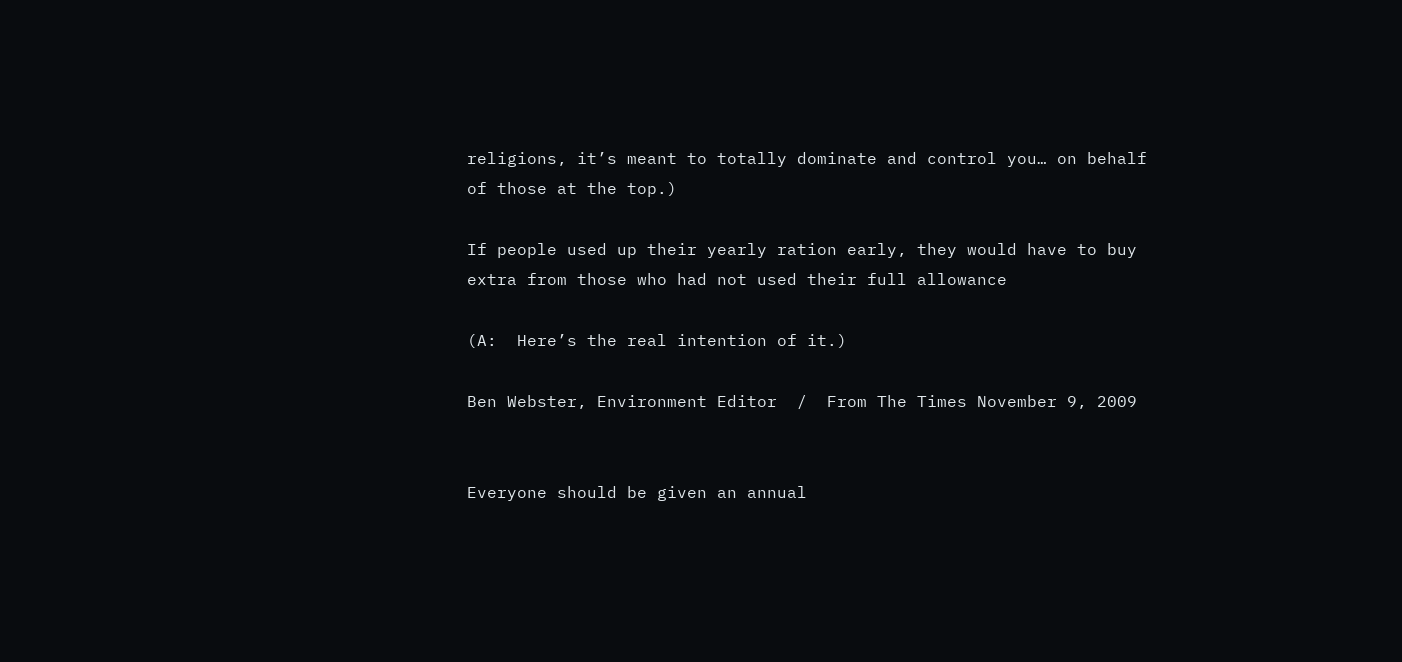religions, it’s meant to totally dominate and control you… on behalf of those at the top.)

If people used up their yearly ration early, they would have to buy extra from those who had not used their full allowance

(A:  Here’s the real intention of it.)

Ben Webster, Environment Editor  /  From The Times November 9, 2009


Everyone should be given an annual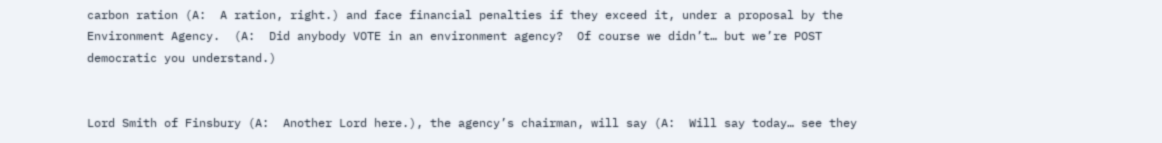carbon ration (A:  A ration, right.) and face financial penalties if they exceed it, under a proposal by the Environment Agency.  (A:  Did anybody VOTE in an environment agency?  Of course we didn’t… but we’re POST democratic you understand.)


Lord Smith of Finsbury (A:  Another Lord here.), the agency’s chairman, will say (A:  Will say today… see they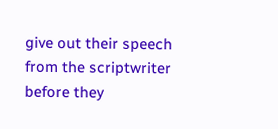give out their speech from the scriptwriter before they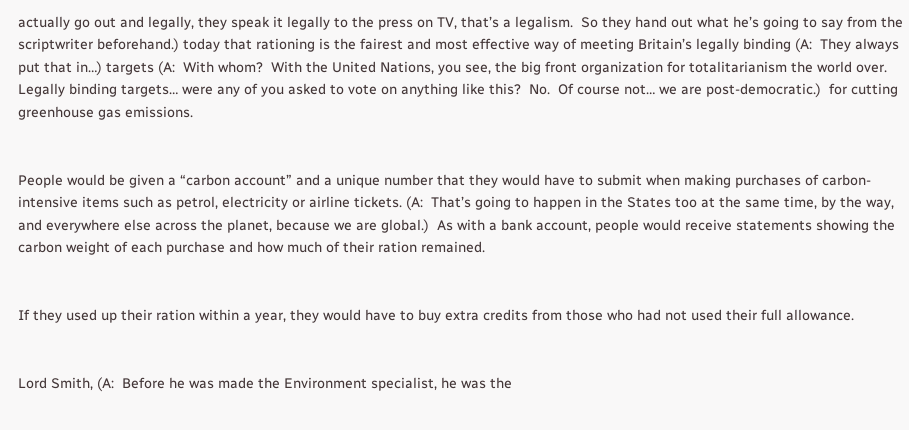actually go out and legally, they speak it legally to the press on TV, that’s a legalism.  So they hand out what he’s going to say from the scriptwriter beforehand.) today that rationing is the fairest and most effective way of meeting Britain’s legally binding (A:  They always put that in…) targets (A:  With whom?  With the United Nations, you see, the big front organization for totalitarianism the world over.  Legally binding targets… were any of you asked to vote on anything like this?  No.  Of course not… we are post-democratic.)  for cutting greenhouse gas emissions.


People would be given a “carbon account” and a unique number that they would have to submit when making purchases of carbon-intensive items such as petrol, electricity or airline tickets. (A:  That’s going to happen in the States too at the same time, by the way, and everywhere else across the planet, because we are global.)  As with a bank account, people would receive statements showing the carbon weight of each purchase and how much of their ration remained.


If they used up their ration within a year, they would have to buy extra credits from those who had not used their full allowance.


Lord Smith, (A:  Before he was made the Environment specialist, he was the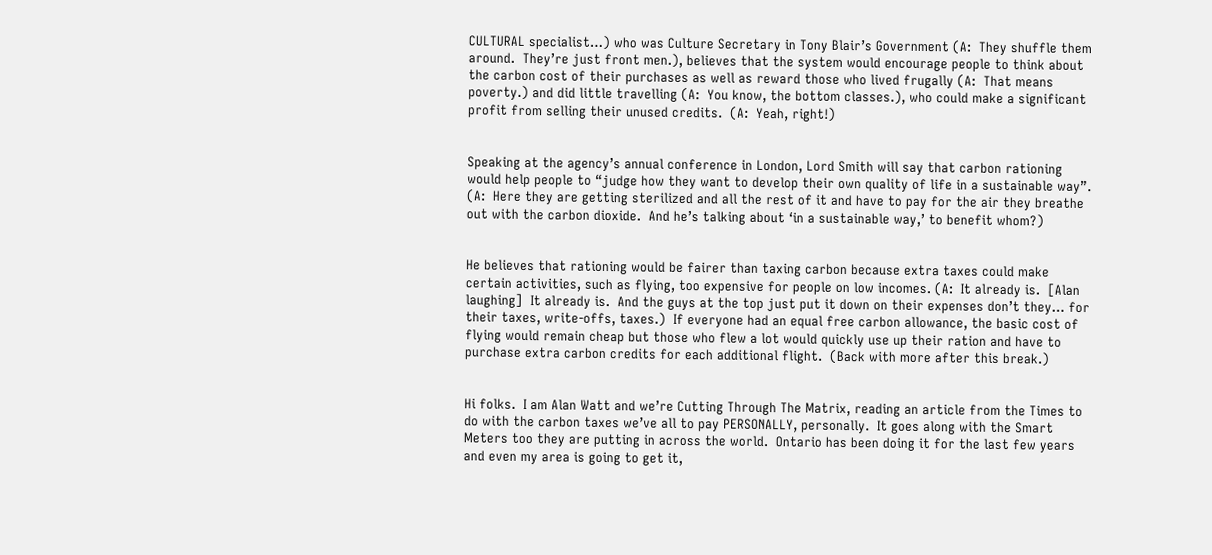CULTURAL specialist…) who was Culture Secretary in Tony Blair’s Government (A:  They shuffle them around.  They’re just front men.), believes that the system would encourage people to think about the carbon cost of their purchases as well as reward those who lived frugally (A:  That means poverty.) and did little travelling (A:  You know, the bottom classes.), who could make a significant profit from selling their unused credits.  (A:  Yeah, right!)


Speaking at the agency’s annual conference in London, Lord Smith will say that carbon rationing would help people to “judge how they want to develop their own quality of life in a sustainable way”.  (A:  Here they are getting sterilized and all the rest of it and have to pay for the air they breathe out with the carbon dioxide.  And he’s talking about ‘in a sustainable way,’ to benefit whom?)


He believes that rationing would be fairer than taxing carbon because extra taxes could make certain activities, such as flying, too expensive for people on low incomes. (A:  It already is.  [Alan laughing]  It already is.  And the guys at the top just put it down on their expenses don’t they… for their taxes, write-offs, taxes.)  If everyone had an equal free carbon allowance, the basic cost of flying would remain cheap but those who flew a lot would quickly use up their ration and have to purchase extra carbon credits for each additional flight.  (Back with more after this break.)


Hi folks.  I am Alan Watt and we’re Cutting Through The Matrix, reading an article from the Times to do with the carbon taxes we’ve all to pay PERSONALLY, personally.  It goes along with the Smart Meters too they are putting in across the world.  Ontario has been doing it for the last few years and even my area is going to get it,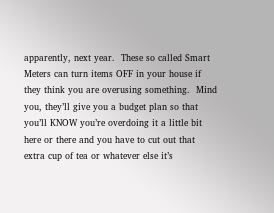apparently, next year.  These so called Smart Meters can turn items OFF in your house if they think you are overusing something.  Mind you, they’ll give you a budget plan so that you’ll KNOW you’re overdoing it a little bit here or there and you have to cut out that extra cup of tea or whatever else it’s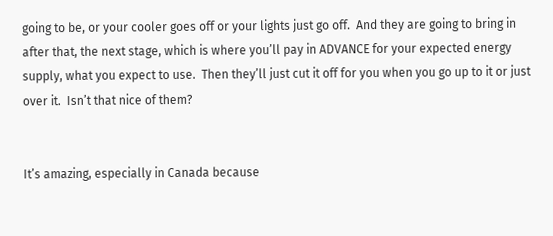going to be, or your cooler goes off or your lights just go off.  And they are going to bring in after that, the next stage, which is where you’ll pay in ADVANCE for your expected energy supply, what you expect to use.  Then they’ll just cut it off for you when you go up to it or just over it.  Isn’t that nice of them?


It’s amazing, especially in Canada because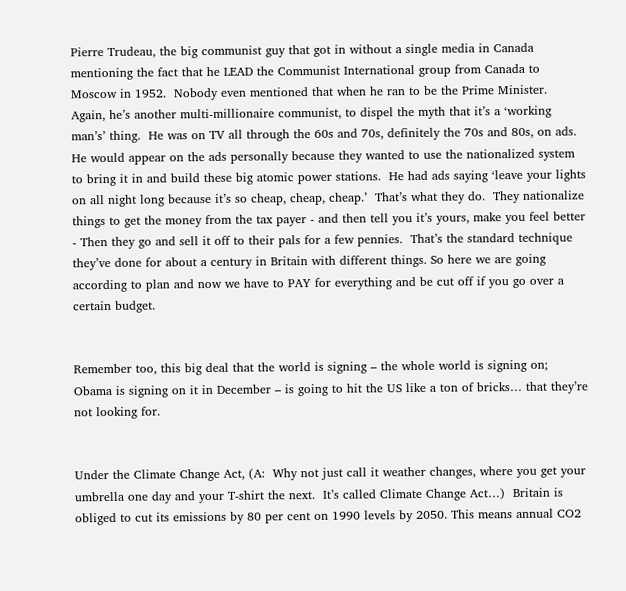Pierre Trudeau, the big communist guy that got in without a single media in Canada mentioning the fact that he LEAD the Communist International group from Canada to Moscow in 1952.  Nobody even mentioned that when he ran to be the Prime Minister.  Again, he’s another multi-millionaire communist, to dispel the myth that it’s a ‘working man’s’ thing.  He was on TV all through the 60s and 70s, definitely the 70s and 80s, on ads.  He would appear on the ads personally because they wanted to use the nationalized system to bring it in and build these big atomic power stations.  He had ads saying ‘leave your lights on all night long because it’s so cheap, cheap, cheap.’  That’s what they do.  They nationalize things to get the money from the tax payer - and then tell you it’s yours, make you feel better - Then they go and sell it off to their pals for a few pennies.  That’s the standard technique they’ve done for about a century in Britain with different things. So here we are going according to plan and now we have to PAY for everything and be cut off if you go over a certain budget.


Remember too, this big deal that the world is signing – the whole world is signing on; Obama is signing on it in December – is going to hit the US like a ton of bricks… that they’re not looking for.


Under the Climate Change Act, (A:  Why not just call it weather changes, where you get your umbrella one day and your T-shirt the next.  It’s called Climate Change Act…)  Britain is obliged to cut its emissions by 80 per cent on 1990 levels by 2050. This means annual CO2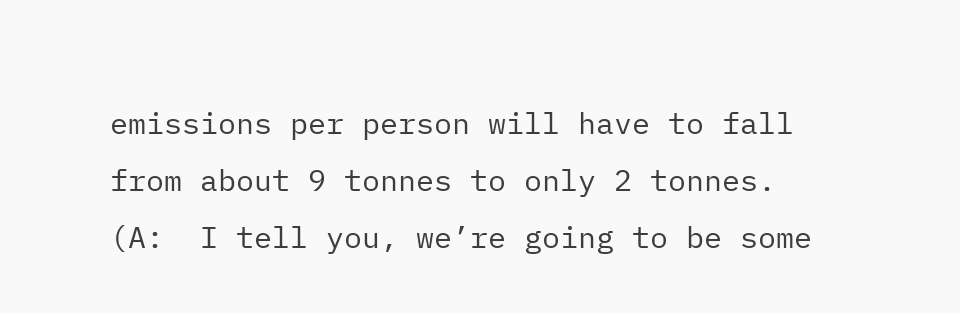emissions per person will have to fall from about 9 tonnes to only 2 tonnes.  (A:  I tell you, we’re going to be some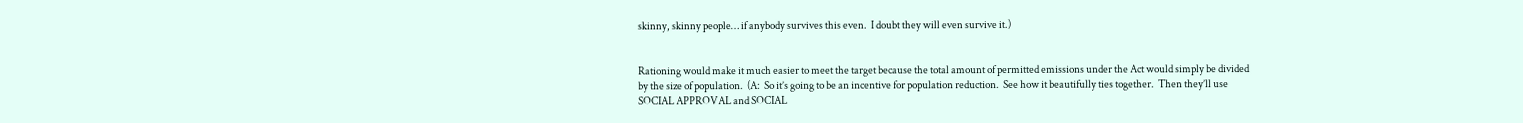skinny, skinny people… if anybody survives this even.  I doubt they will even survive it.)


Rationing would make it much easier to meet the target because the total amount of permitted emissions under the Act would simply be divided by the size of population.  (A:  So it’s going to be an incentive for population reduction.  See how it beautifully ties together.  Then they’ll use SOCIAL APPROVAL and SOCIAL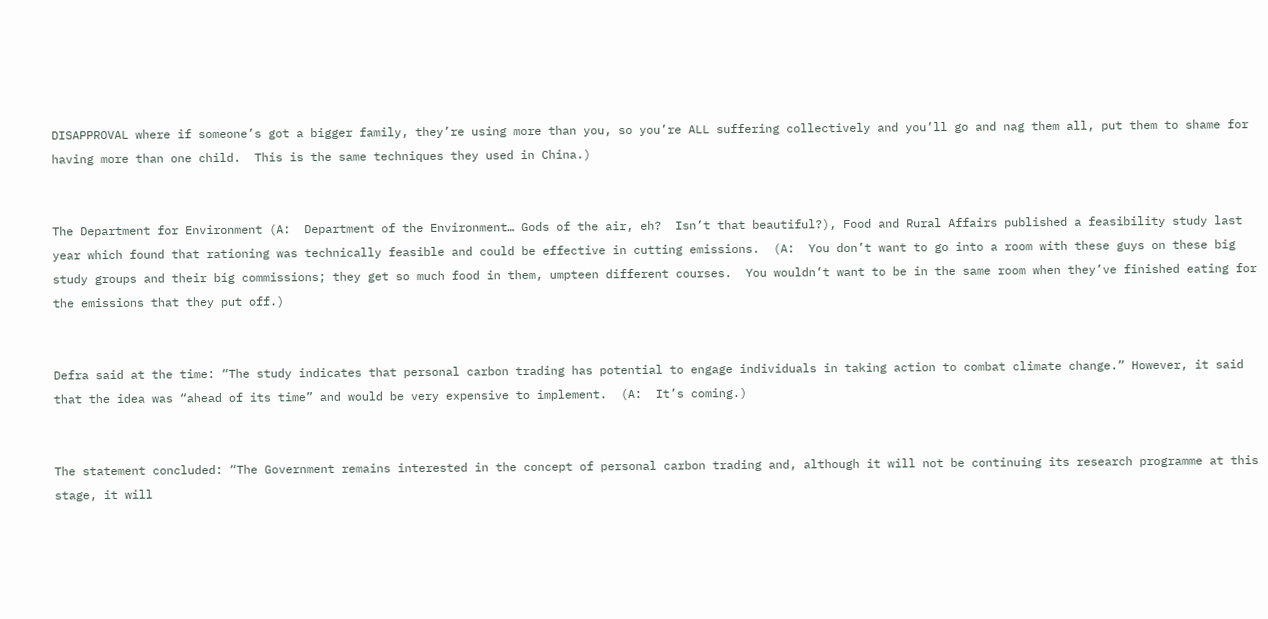DISAPPROVAL where if someone’s got a bigger family, they’re using more than you, so you’re ALL suffering collectively and you’ll go and nag them all, put them to shame for having more than one child.  This is the same techniques they used in China.)


The Department for Environment (A:  Department of the Environment… Gods of the air, eh?  Isn’t that beautiful?), Food and Rural Affairs published a feasibility study last year which found that rationing was technically feasible and could be effective in cutting emissions.  (A:  You don’t want to go into a room with these guys on these big study groups and their big commissions; they get so much food in them, umpteen different courses.  You wouldn’t want to be in the same room when they’ve finished eating for the emissions that they put off.)


Defra said at the time: “The study indicates that personal carbon trading has potential to engage individuals in taking action to combat climate change.” However, it said that the idea was “ahead of its time” and would be very expensive to implement.  (A:  It’s coming.)


The statement concluded: “The Government remains interested in the concept of personal carbon trading and, although it will not be continuing its research programme at this stage, it will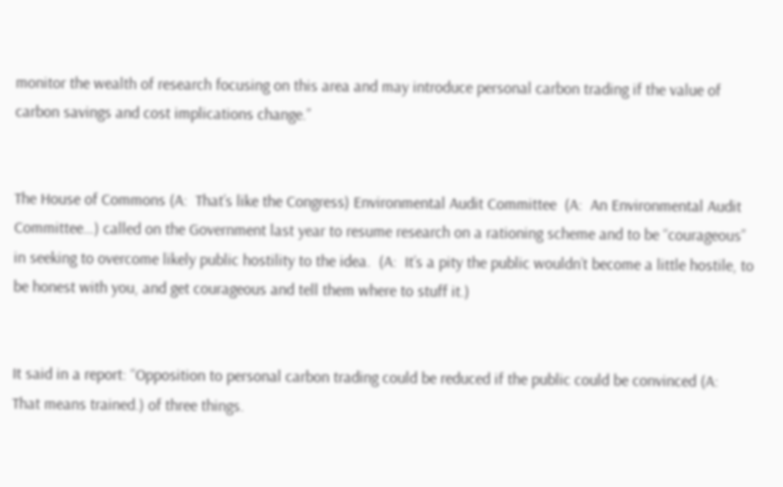monitor the wealth of research focusing on this area and may introduce personal carbon trading if the value of carbon savings and cost implications change.”


The House of Commons (A:  That’s like the Congress) Environmental Audit Committee  (A:  An Environmental Audit Committee…) called on the Government last year to resume research on a rationing scheme and to be “courageous” in seeking to overcome likely public hostility to the idea.  (A:  It’s a pity the public wouldn’t become a little hostile, to be honest with you, and get courageous and tell them where to stuff it.)


It said in a report: “Opposition to personal carbon trading could be reduced if the public could be convinced (A:  That means trained.) of three things.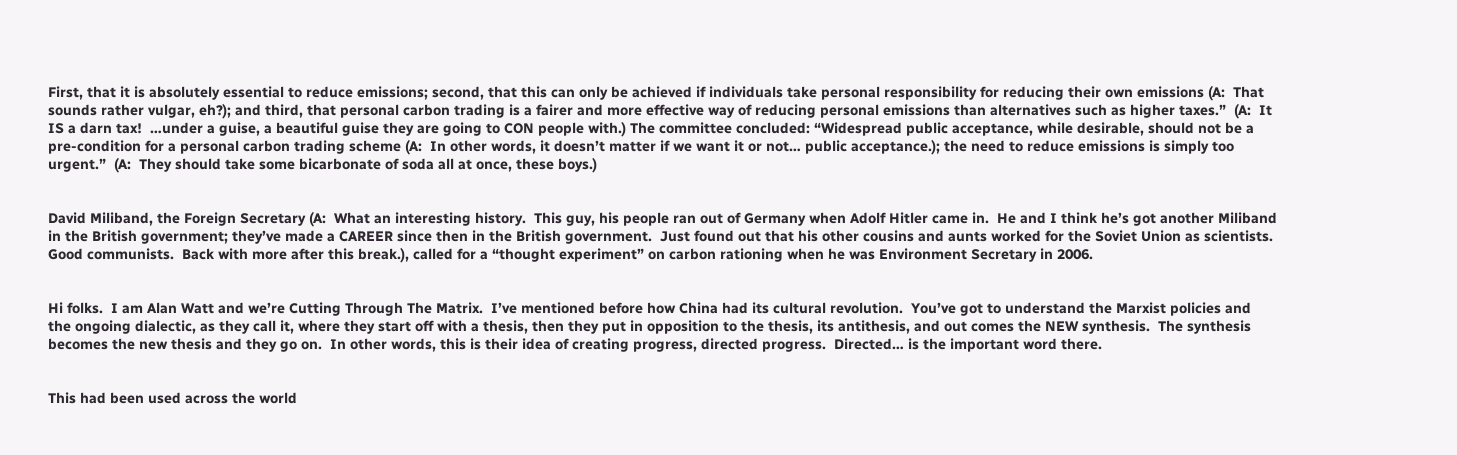First, that it is absolutely essential to reduce emissions; second, that this can only be achieved if individuals take personal responsibility for reducing their own emissions (A:  That sounds rather vulgar, eh?); and third, that personal carbon trading is a fairer and more effective way of reducing personal emissions than alternatives such as higher taxes.”  (A:  It IS a darn tax!  …under a guise, a beautiful guise they are going to CON people with.) The committee concluded: “Widespread public acceptance, while desirable, should not be a pre-condition for a personal carbon trading scheme (A:  In other words, it doesn’t matter if we want it or not… public acceptance.); the need to reduce emissions is simply too urgent.”  (A:  They should take some bicarbonate of soda all at once, these boys.)


David Miliband, the Foreign Secretary (A:  What an interesting history.  This guy, his people ran out of Germany when Adolf Hitler came in.  He and I think he’s got another Miliband in the British government; they’ve made a CAREER since then in the British government.  Just found out that his other cousins and aunts worked for the Soviet Union as scientists.  Good communists.  Back with more after this break.), called for a “thought experiment” on carbon rationing when he was Environment Secretary in 2006.


Hi folks.  I am Alan Watt and we’re Cutting Through The Matrix.  I’ve mentioned before how China had its cultural revolution.  You’ve got to understand the Marxist policies and the ongoing dialectic, as they call it, where they start off with a thesis, then they put in opposition to the thesis, its antithesis, and out comes the NEW synthesis.  The synthesis becomes the new thesis and they go on.  In other words, this is their idea of creating progress, directed progress.  Directed… is the important word there.


This had been used across the world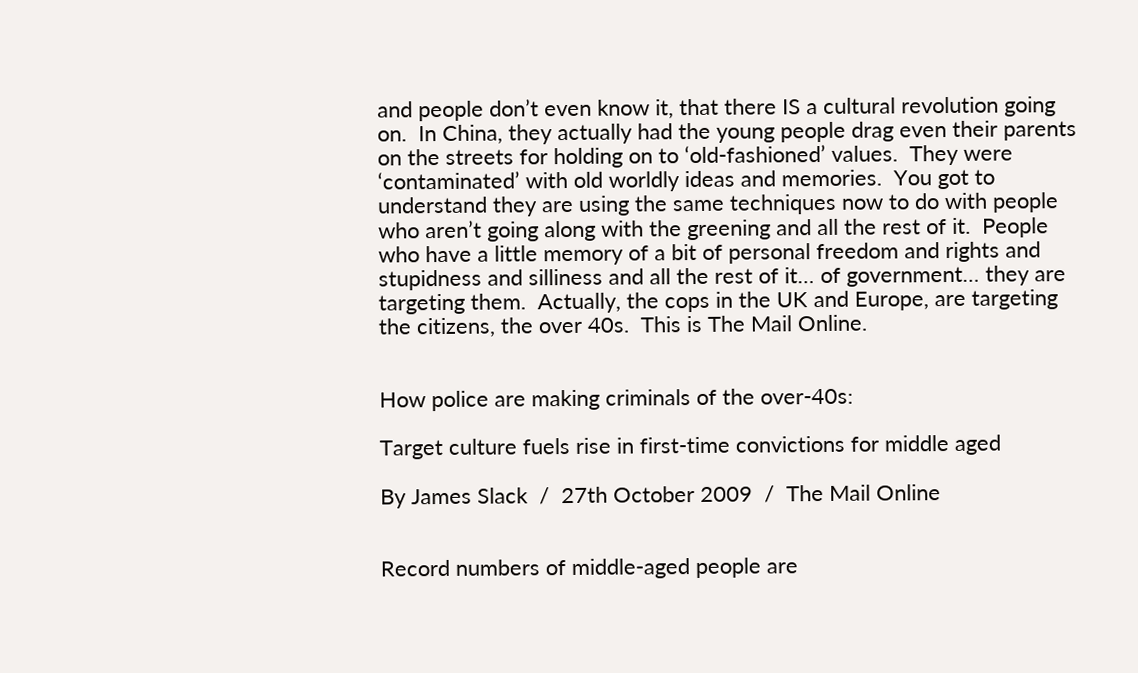and people don’t even know it, that there IS a cultural revolution going on.  In China, they actually had the young people drag even their parents on the streets for holding on to ‘old-fashioned’ values.  They were ‘contaminated’ with old worldly ideas and memories.  You got to understand they are using the same techniques now to do with people who aren’t going along with the greening and all the rest of it.  People who have a little memory of a bit of personal freedom and rights and stupidness and silliness and all the rest of it… of government… they are targeting them.  Actually, the cops in the UK and Europe, are targeting the citizens, the over 40s.  This is The Mail Online.


How police are making criminals of the over-40s:

Target culture fuels rise in first-time convictions for middle aged

By James Slack  /  27th October 2009  /  The Mail Online


Record numbers of middle-aged people are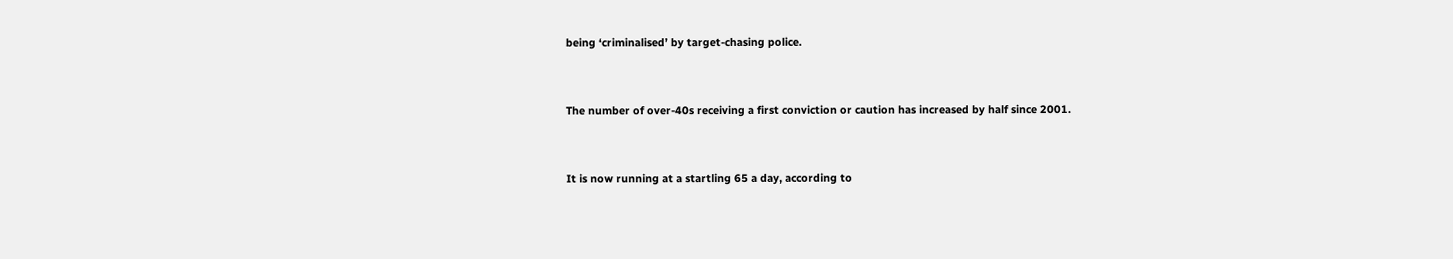being ‘criminalised’ by target-chasing police.


The number of over-40s receiving a first conviction or caution has increased by half since 2001.


It is now running at a startling 65 a day, according to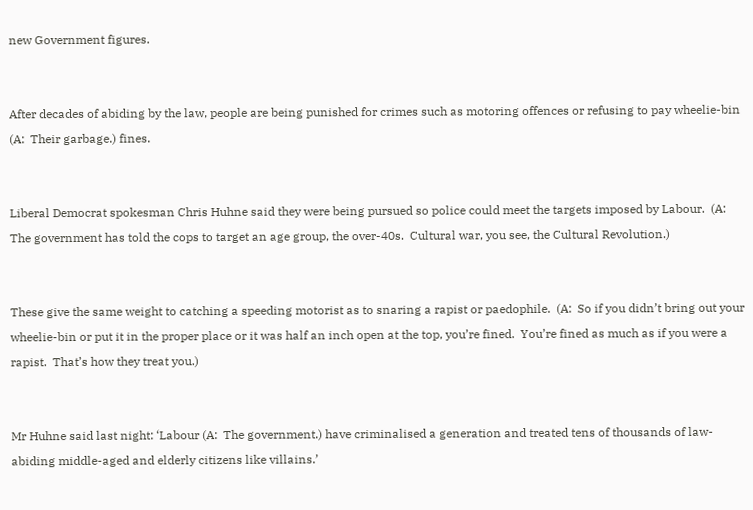new Government figures.


After decades of abiding by the law, people are being punished for crimes such as motoring offences or refusing to pay wheelie-bin (A:  Their garbage.) fines.


Liberal Democrat spokesman Chris Huhne said they were being pursued so police could meet the targets imposed by Labour.  (A:  The government has told the cops to target an age group, the over-40s.  Cultural war, you see, the Cultural Revolution.)


These give the same weight to catching a speeding motorist as to snaring a rapist or paedophile.  (A:  So if you didn’t bring out your wheelie-bin or put it in the proper place or it was half an inch open at the top, you’re fined.  You’re fined as much as if you were a rapist.  That’s how they treat you.)


Mr Huhne said last night: ‘Labour (A:  The government.) have criminalised a generation and treated tens of thousands of law-abiding middle-aged and elderly citizens like villains.’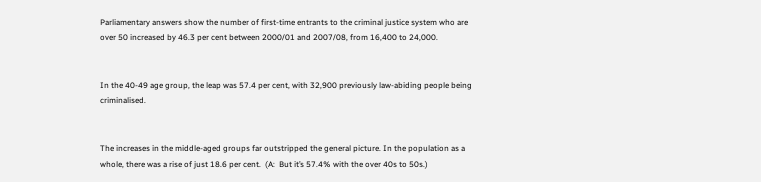Parliamentary answers show the number of first-time entrants to the criminal justice system who are over 50 increased by 46.3 per cent between 2000/01 and 2007/08, from 16,400 to 24,000.


In the 40-49 age group, the leap was 57.4 per cent, with 32,900 previously law-abiding people being criminalised.


The increases in the middle-aged groups far outstripped the general picture. In the population as a whole, there was a rise of just 18.6 per cent.  (A:  But it’s 57.4% with the over 40s to 50s.)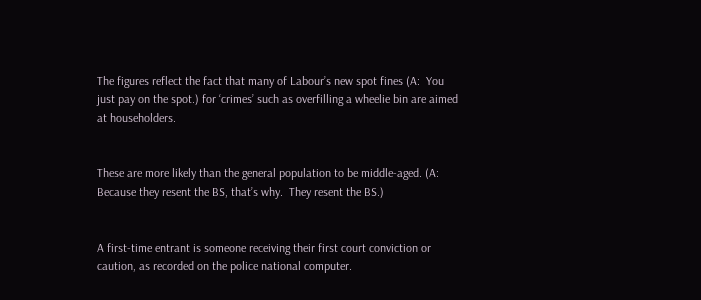The figures reflect the fact that many of Labour’s new spot fines (A:  You just pay on the spot.) for ‘crimes’ such as overfilling a wheelie bin are aimed at householders.


These are more likely than the general population to be middle-aged. (A:  Because they resent the BS, that’s why.  They resent the BS.)


A first-time entrant is someone receiving their first court conviction or caution, as recorded on the police national computer.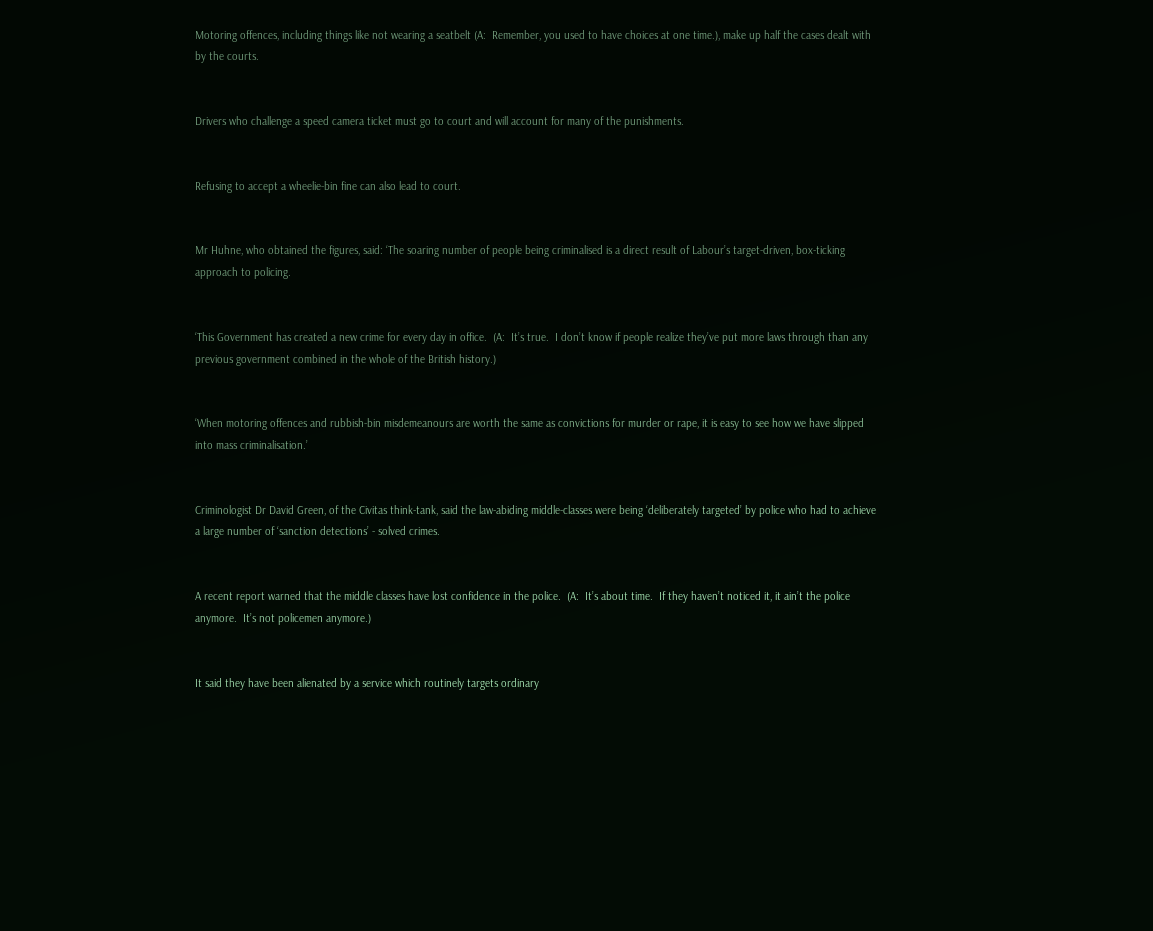Motoring offences, including things like not wearing a seatbelt (A:  Remember, you used to have choices at one time.), make up half the cases dealt with by the courts.


Drivers who challenge a speed camera ticket must go to court and will account for many of the punishments.


Refusing to accept a wheelie-bin fine can also lead to court.


Mr Huhne, who obtained the figures, said: ‘The soaring number of people being criminalised is a direct result of Labour’s target-driven, box-ticking approach to policing.


‘This Government has created a new crime for every day in office.  (A:  It’s true.  I don’t know if people realize they’ve put more laws through than any previous government combined in the whole of the British history.)


‘When motoring offences and rubbish-bin misdemeanours are worth the same as convictions for murder or rape, it is easy to see how we have slipped into mass criminalisation.’


Criminologist Dr David Green, of the Civitas think-tank, said the law-abiding middle-classes were being ‘deliberately targeted’ by police who had to achieve a large number of ‘sanction detections’ - solved crimes.


A recent report warned that the middle classes have lost confidence in the police.  (A:  It’s about time.  If they haven’t noticed it, it ain’t the police anymore.  It’s not policemen anymore.)


It said they have been alienated by a service which routinely targets ordinary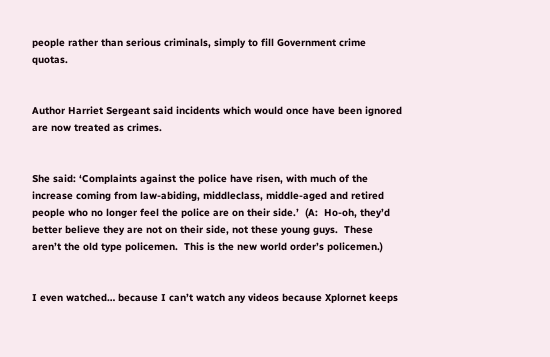people rather than serious criminals, simply to fill Government crime quotas.


Author Harriet Sergeant said incidents which would once have been ignored are now treated as crimes.


She said: ‘Complaints against the police have risen, with much of the increase coming from law-abiding, middleclass, middle-aged and retired people who no longer feel the police are on their side.’  (A:  Ho-oh, they’d better believe they are not on their side, not these young guys.  These aren’t the old type policemen.  This is the new world order’s policemen.)


I even watched… because I can’t watch any videos because Xplornet keeps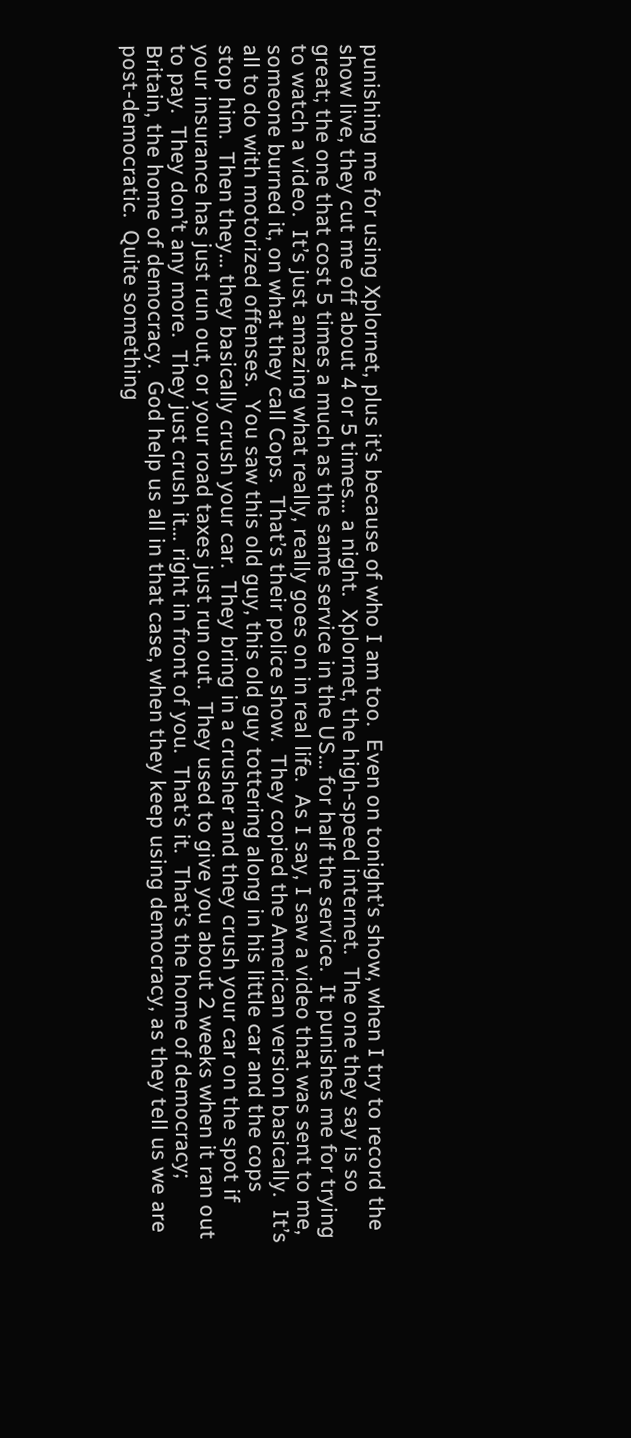punishing me for using Xplornet, plus it’s because of who I am too.  Even on tonight’s show, when I try to record the show live, they cut me off about 4 or 5 times… a night.  Xplornet, the high-speed internet.  The one they say is so great; the one that cost 5 times a much as the same service in the US… for half the service.  It punishes me for trying to watch a video.  It’s just amazing what really, really goes on in real life.  As I say, I saw a video that was sent to me, someone burned it, on what they call Cops.  That’s their police show.  They copied the American version basically.  It’s all to do with motorized offenses.  You saw this old guy, this old guy tottering along in his little car and the cops stop him.  Then they… they basically crush your car.  They bring in a crusher and they crush your car on the spot if your insurance has just run out, or your road taxes just run out.  They used to give you about 2 weeks when it ran out to pay.  They don’t any more.  They just crush it… right in front of you.  That’s it.  That’s the home of democracy; Britain, the home of democracy.  God help us all in that case, when they keep using democracy, as they tell us we are post-democratic.  Quite something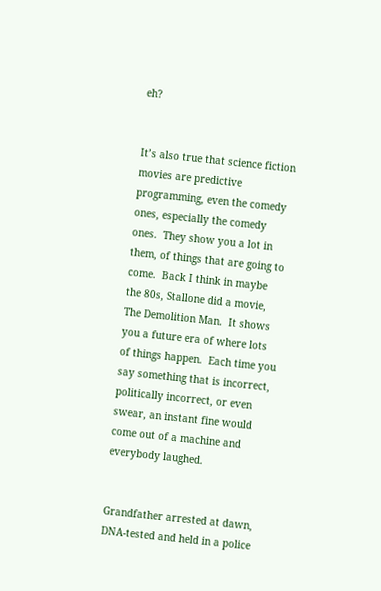eh?


It’s also true that science fiction movies are predictive programming, even the comedy ones, especially the comedy ones.  They show you a lot in them, of things that are going to come.  Back I think in maybe the 80s, Stallone did a movie, The Demolition Man.  It shows you a future era of where lots of things happen.  Each time you say something that is incorrect, politically incorrect, or even swear, an instant fine would come out of a machine and everybody laughed.


Grandfather arrested at dawn, DNA-tested and held in a police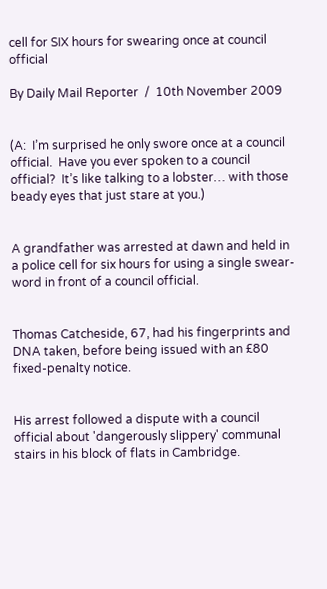cell for SIX hours for swearing once at council official

By Daily Mail Reporter  /  10th November 2009


(A:  I’m surprised he only swore once at a council official.  Have you ever spoken to a council official?  It’s like talking to a lobster… with those beady eyes that just stare at you.)


A grandfather was arrested at dawn and held in a police cell for six hours for using a single swear-word in front of a council official.


Thomas Catcheside, 67, had his fingerprints and DNA taken, before being issued with an £80 fixed-penalty notice.


His arrest followed a dispute with a council official about 'dangerously slippery' communal stairs in his block of flats in Cambridge.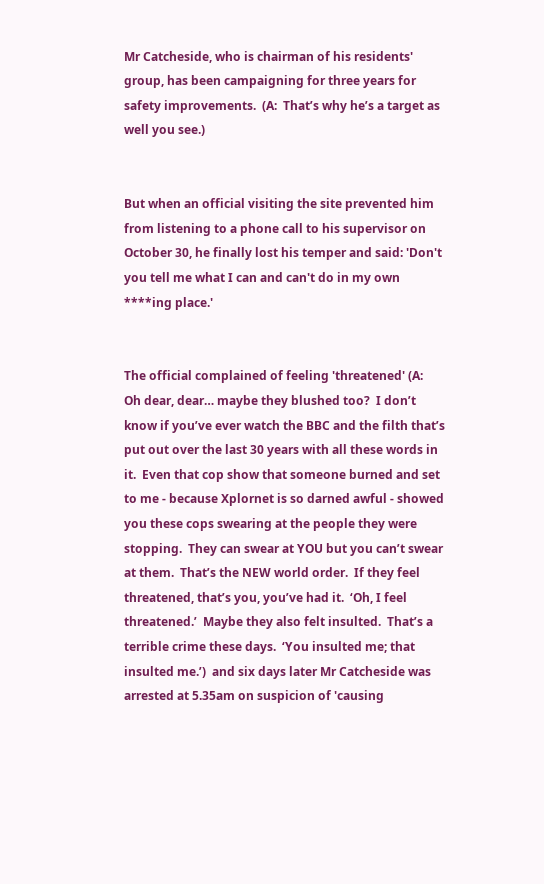Mr Catcheside, who is chairman of his residents' group, has been campaigning for three years for safety improvements.  (A:  That’s why he’s a target as well you see.)


But when an official visiting the site prevented him from listening to a phone call to his supervisor on October 30, he finally lost his temper and said: 'Don't you tell me what I can and can't do in my own ****ing place.'


The official complained of feeling 'threatened' (A:  Oh dear, dear… maybe they blushed too?  I don’t know if you’ve ever watch the BBC and the filth that’s put out over the last 30 years with all these words in it.  Even that cop show that someone burned and set to me - because Xplornet is so darned awful - showed you these cops swearing at the people they were stopping.  They can swear at YOU but you can’t swear at them.  That’s the NEW world order.  If they feel threatened, that’s you, you’ve had it.  ‘Oh, I feel threatened.’  Maybe they also felt insulted.  That’s a terrible crime these days.  ‘You insulted me; that insulted me.’)  and six days later Mr Catcheside was arrested at 5.35am on suspicion of 'causing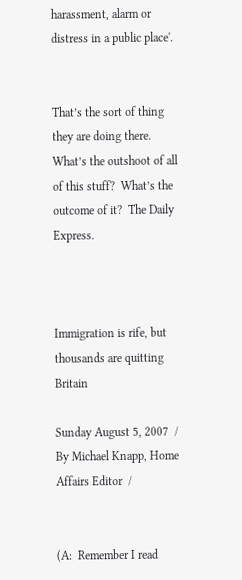harassment, alarm or distress in a public place'.


That’s the sort of thing they are doing there.  What’s the outshoot of all of this stuff?  What’s the outcome of it?  The Daily Express.



Immigration is rife, but thousands are quitting Britain

Sunday August 5, 2007  /  By Michael Knapp, Home Affairs Editor  /


(A:  Remember I read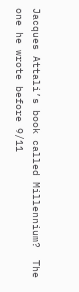Jacques Attali’s book called Millennium?  The one he wrote before 9/11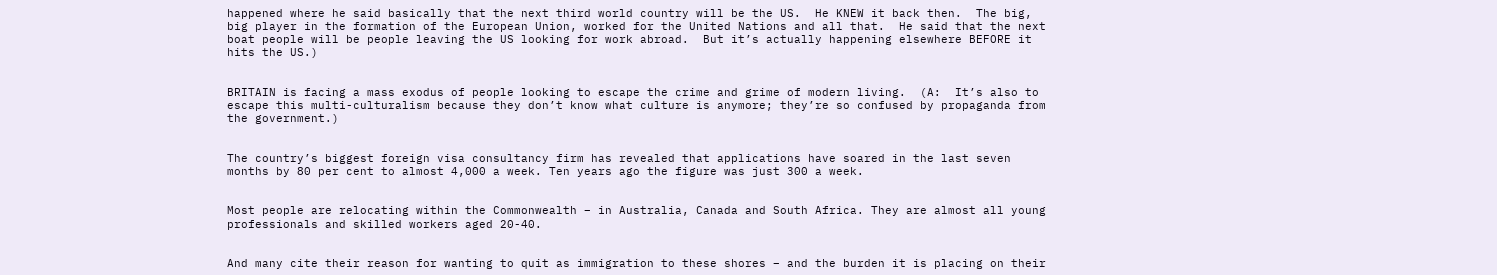happened where he said basically that the next third world country will be the US.  He KNEW it back then.  The big, big player in the formation of the European Union, worked for the United Nations and all that.  He said that the next boat people will be people leaving the US looking for work abroad.  But it’s actually happening elsewhere BEFORE it hits the US.)


BRITAIN is facing a mass exodus of people looking to escape the crime and grime of modern living.  (A:  It’s also to escape this multi-culturalism because they don’t know what culture is anymore; they’re so confused by propaganda from the government.)


The country’s biggest foreign visa consultancy firm has revealed that applications have soared in the last seven months by 80 per cent to almost 4,000 a week. Ten years ago the figure was just 300 a week.


Most people are relocating within the Commonwealth – in Australia, Canada and South Africa. They are almost all young professionals and skilled workers aged 20-40.


And many cite their reason for wanting to quit as immigration to these shores – and the burden it is placing on their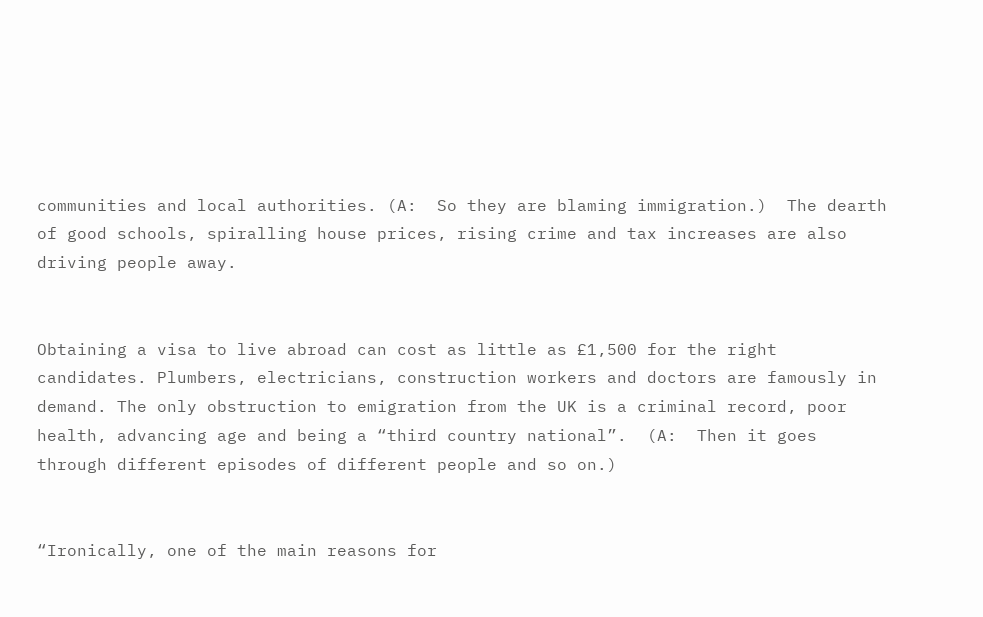communities and local authorities. (A:  So they are blaming immigration.)  The dearth of good schools, spiralling house prices, rising crime and tax increases are also driving people away.


Obtaining a visa to live abroad can cost as little as £1,500 for the right candidates. Plumbers, electricians, construction workers and doctors are famously in demand. The only obstruction to emigration from the UK is a criminal record, poor health, advancing age and being a “third country national”.  (A:  Then it goes through different episodes of different people and so on.)


“Ironically, one of the main reasons for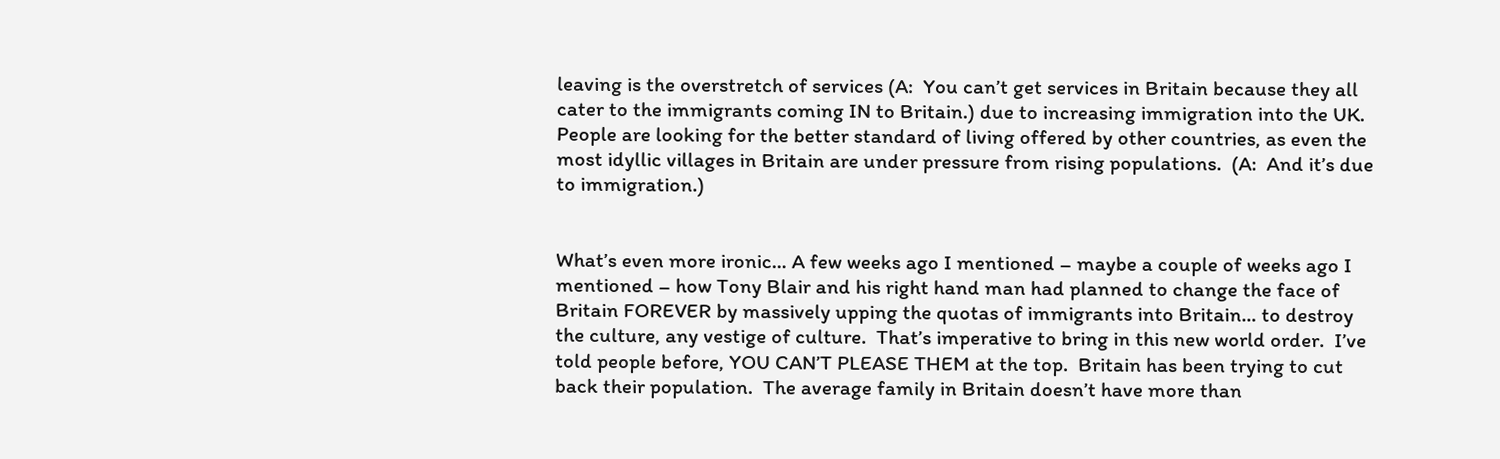leaving is the overstretch of services (A:  You can’t get services in Britain because they all cater to the immigrants coming IN to Britain.) due to increasing immigration into the UK. People are looking for the better standard of living offered by other countries, as even the most idyllic villages in Britain are under pressure from rising populations.  (A:  And it’s due to immigration.)


What’s even more ironic… A few weeks ago I mentioned – maybe a couple of weeks ago I mentioned – how Tony Blair and his right hand man had planned to change the face of Britain FOREVER by massively upping the quotas of immigrants into Britain… to destroy the culture, any vestige of culture.  That’s imperative to bring in this new world order.  I’ve told people before, YOU CAN’T PLEASE THEM at the top.  Britain has been trying to cut back their population.  The average family in Britain doesn’t have more than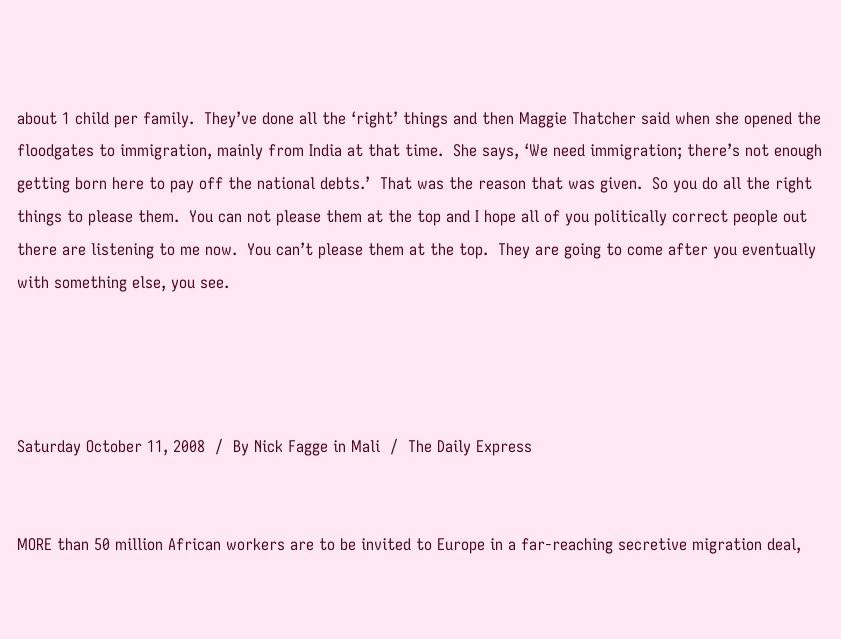about 1 child per family.  They’ve done all the ‘right’ things and then Maggie Thatcher said when she opened the floodgates to immigration, mainly from India at that time.  She says, ‘We need immigration; there’s not enough getting born here to pay off the national debts.’  That was the reason that was given.  So you do all the right things to please them.  You can not please them at the top and I hope all of you politically correct people out there are listening to me now.  You can’t please them at the top.  They are going to come after you eventually with something else, you see.




Saturday October 11, 2008  /  By Nick Fagge in Mali  /  The Daily Express


MORE than 50 million African workers are to be invited to Europe in a far-reaching secretive migration deal,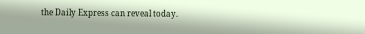the Daily Express can reveal today.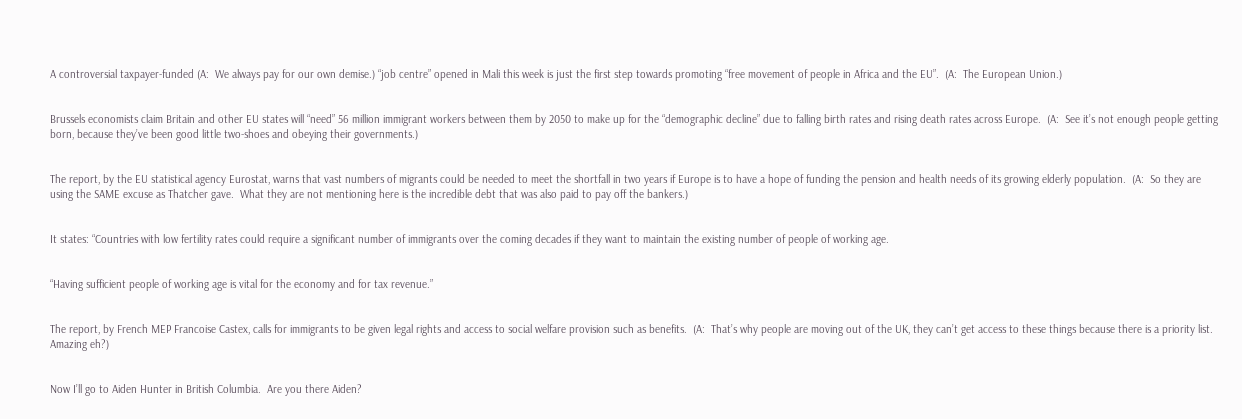A controversial taxpayer-funded (A:  We always pay for our own demise.) “job centre” opened in Mali this week is just the first step towards promoting “free movement of people in Africa and the EU”.  (A:  The European Union.)


Brussels economists claim Britain and other EU states will “need” 56 million immigrant workers between them by 2050 to make up for the “demographic decline” due to falling birth rates and rising death rates across Europe.  (A:  See it’s not enough people getting born, because they’ve been good little two-shoes and obeying their governments.)


The report, by the EU statistical agency Eurostat, warns that vast numbers of migrants could be needed to meet the shortfall in two years if Europe is to have a hope of funding the pension and health needs of its growing elderly population.  (A:  So they are using the SAME excuse as Thatcher gave.  What they are not mentioning here is the incredible debt that was also paid to pay off the bankers.)


It states: “Countries with low fertility rates could require a significant number of immigrants over the coming decades if they want to maintain the existing number of people of working age.


“Having sufficient people of working age is vital for the economy and for tax revenue.”


The report, by French MEP Francoise Castex, calls for immigrants to be given legal rights and access to social welfare provision such as benefits.  (A:  That’s why people are moving out of the UK, they can’t get access to these things because there is a priority list.  Amazing eh?)


Now I’ll go to Aiden Hunter in British Columbia.  Are you there Aiden?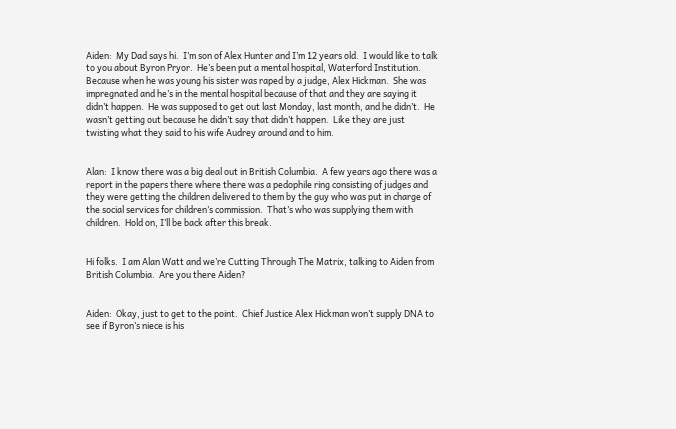Aiden:  My Dad says hi.  I’m son of Alex Hunter and I’m 12 years old.  I would like to talk to you about Byron Pryor.  He’s been put a mental hospital, Waterford Institution.  Because when he was young his sister was raped by a judge, Alex Hickman.  She was impregnated and he’s in the mental hospital because of that and they are saying it didn’t happen.  He was supposed to get out last Monday, last month, and he didn’t.  He wasn’t getting out because he didn’t say that didn’t happen.  Like they are just twisting what they said to his wife Audrey around and to him.


Alan:  I know there was a big deal out in British Columbia.  A few years ago there was a report in the papers there where there was a pedophile ring consisting of judges and they were getting the children delivered to them by the guy who was put in charge of the social services for children’s commission.  That’s who was supplying them with children.  Hold on, I’ll be back after this break.


Hi folks.  I am Alan Watt and we’re Cutting Through The Matrix, talking to Aiden from British Columbia.  Are you there Aiden?


Aiden:  Okay, just to get to the point.  Chief Justice Alex Hickman won’t supply DNA to see if Byron’s niece is his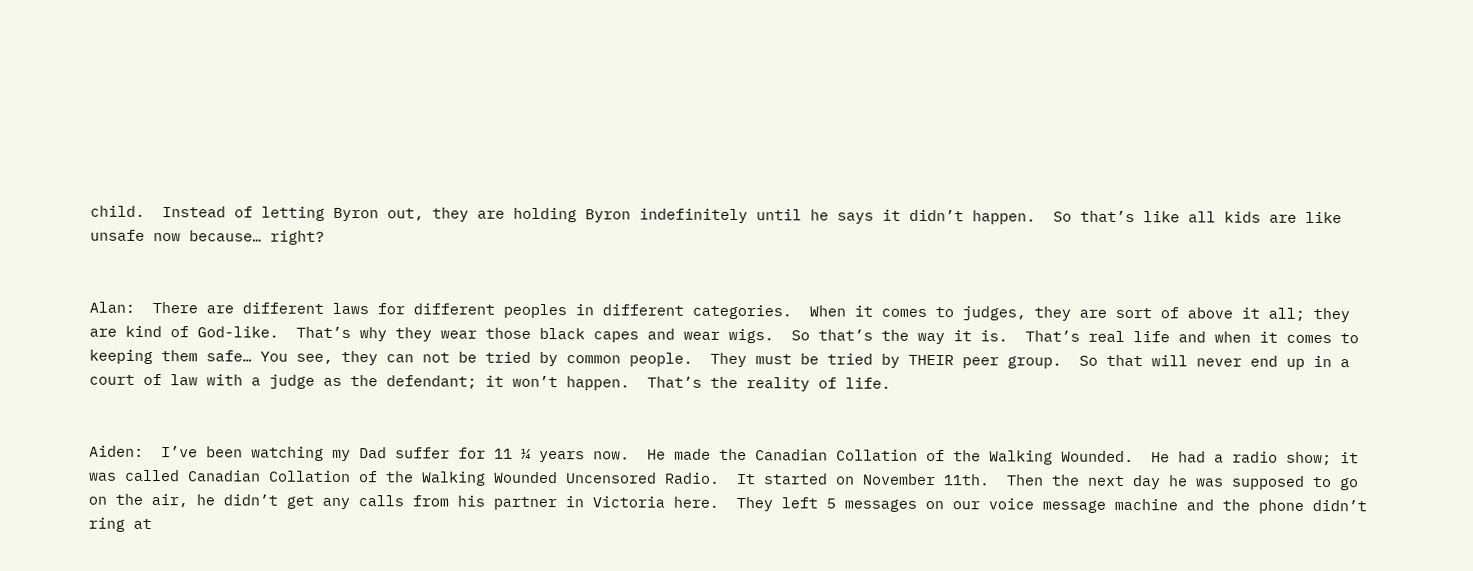child.  Instead of letting Byron out, they are holding Byron indefinitely until he says it didn’t happen.  So that’s like all kids are like unsafe now because… right?


Alan:  There are different laws for different peoples in different categories.  When it comes to judges, they are sort of above it all; they are kind of God-like.  That’s why they wear those black capes and wear wigs.  So that’s the way it is.  That’s real life and when it comes to keeping them safe… You see, they can not be tried by common people.  They must be tried by THEIR peer group.  So that will never end up in a court of law with a judge as the defendant; it won’t happen.  That’s the reality of life.


Aiden:  I’ve been watching my Dad suffer for 11 ¼ years now.  He made the Canadian Collation of the Walking Wounded.  He had a radio show; it was called Canadian Collation of the Walking Wounded Uncensored Radio.  It started on November 11th.  Then the next day he was supposed to go on the air, he didn’t get any calls from his partner in Victoria here.  They left 5 messages on our voice message machine and the phone didn’t ring at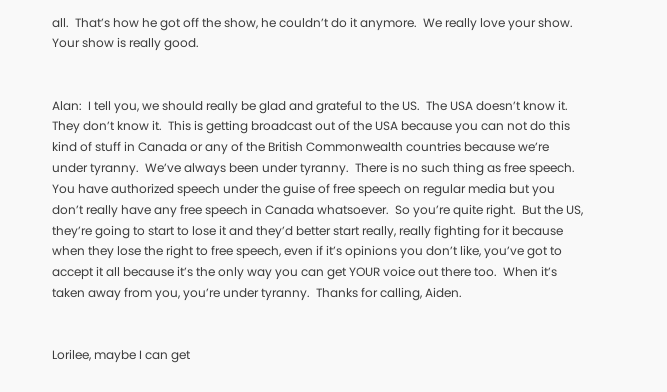all.  That’s how he got off the show, he couldn’t do it anymore.  We really love your show.  Your show is really good.


Alan:  I tell you, we should really be glad and grateful to the US.  The USA doesn’t know it.  They don’t know it.  This is getting broadcast out of the USA because you can not do this kind of stuff in Canada or any of the British Commonwealth countries because we’re under tyranny.  We’ve always been under tyranny.  There is no such thing as free speech.  You have authorized speech under the guise of free speech on regular media but you don’t really have any free speech in Canada whatsoever.  So you’re quite right.  But the US, they’re going to start to lose it and they’d better start really, really fighting for it because when they lose the right to free speech, even if it’s opinions you don’t like, you’ve got to accept it all because it’s the only way you can get YOUR voice out there too.  When it’s taken away from you, you’re under tyranny.  Thanks for calling, Aiden.


Lorilee, maybe I can get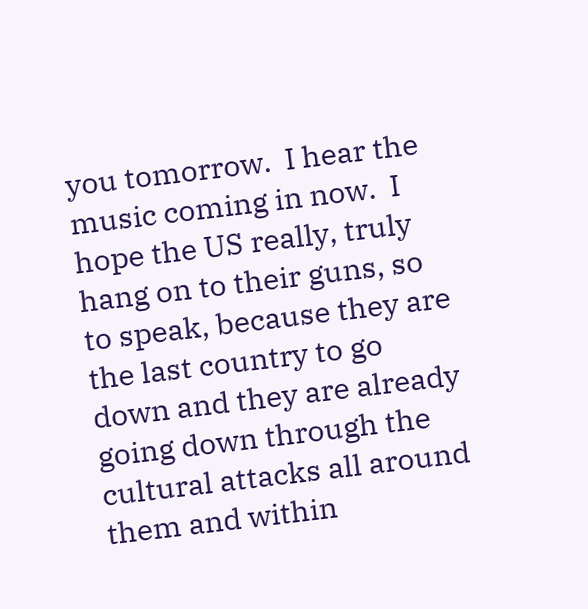you tomorrow.  I hear the music coming in now.  I hope the US really, truly hang on to their guns, so to speak, because they are the last country to go down and they are already going down through the cultural attacks all around them and within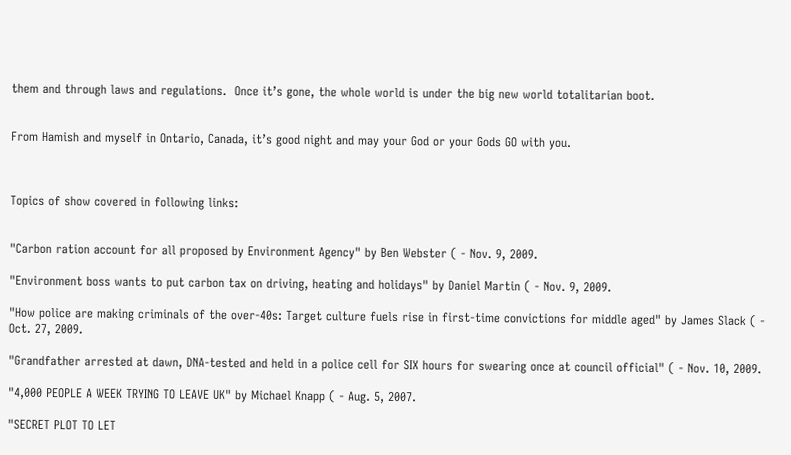them and through laws and regulations.  Once it’s gone, the whole world is under the big new world totalitarian boot.


From Hamish and myself in Ontario, Canada, it’s good night and may your God or your Gods GO with you.



Topics of show covered in following links:


"Carbon ration account for all proposed by Environment Agency" by Ben Webster ( - Nov. 9, 2009.

"Environment boss wants to put carbon tax on driving, heating and holidays" by Daniel Martin ( - Nov. 9, 2009.

"How police are making criminals of the over-40s: Target culture fuels rise in first-time convictions for middle aged" by James Slack ( - Oct. 27, 2009.

"Grandfather arrested at dawn, DNA-tested and held in a police cell for SIX hours for swearing once at council official" ( - Nov. 10, 2009.

"4,000 PEOPLE A WEEK TRYING TO LEAVE UK" by Michael Knapp ( - Aug. 5, 2007.

"SECRET PLOT TO LET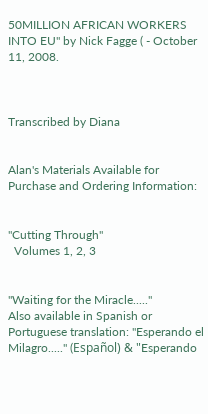50MILLION AFRICAN WORKERS INTO EU" by Nick Fagge ( - October 11, 2008.



Transcribed by Diana


Alan's Materials Available for Purchase and Ordering Information:


"Cutting Through"
  Volumes 1, 2, 3


"Waiting for the Miracle....."
Also available in Spanish or Portuguese translation: "Esperando el Milagro....." (Español) & "Esperando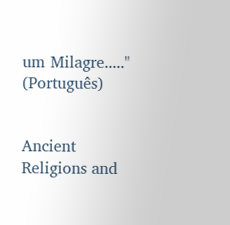um Milagre....." (Português)


Ancient Religions and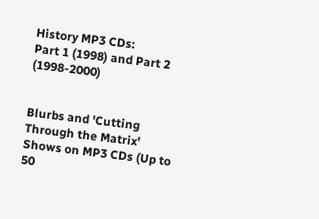History MP3 CDs:
Part 1 (1998) and Part 2 (1998-2000)


Blurbs and 'Cutting Through the Matrix' Shows on MP3 CDs (Up to 50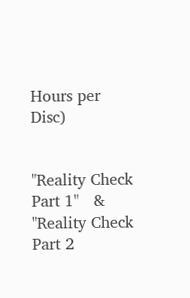Hours per Disc)


"Reality Check Part 1"   &   "Reality Check Part 2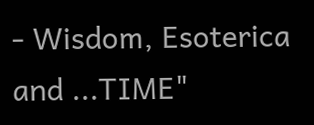- Wisdom, Esoterica and ...TIME"